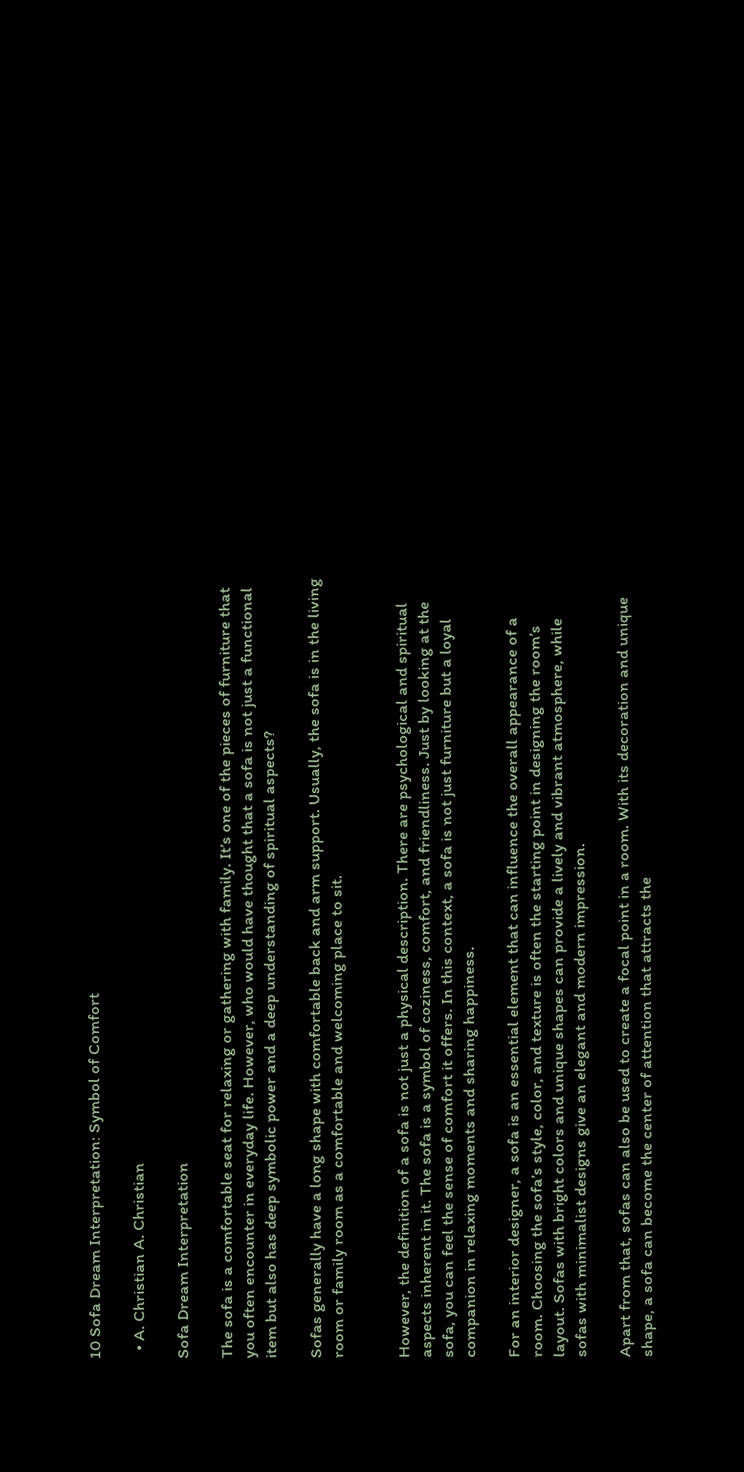10 Sofa Dream Interpretation: Symbol of Comfort

  • A. Christian A. Christian

Sofa Dream Interpretation

The sofa is a comfortable seat for relaxing or gathering with family. It’s one of the pieces of furniture that you often encounter in everyday life. However, who would have thought that a sofa is not just a functional item but also has deep symbolic power and a deep understanding of spiritual aspects?

Sofas generally have a long shape with comfortable back and arm support. Usually, the sofa is in the living room or family room as a comfortable and welcoming place to sit.


However, the definition of a sofa is not just a physical description. There are psychological and spiritual aspects inherent in it. The sofa is a symbol of coziness, comfort, and friendliness. Just by looking at the sofa, you can feel the sense of comfort it offers. In this context, a sofa is not just furniture but a loyal companion in relaxing moments and sharing happiness.

For an interior designer, a sofa is an essential element that can influence the overall appearance of a room. Choosing the sofa’s style, color, and texture is often the starting point in designing the room’s layout. Sofas with bright colors and unique shapes can provide a lively and vibrant atmosphere, while sofas with minimalist designs give an elegant and modern impression.

Apart from that, sofas can also be used to create a focal point in a room. With its decoration and unique shape, a sofa can become the center of attention that attracts the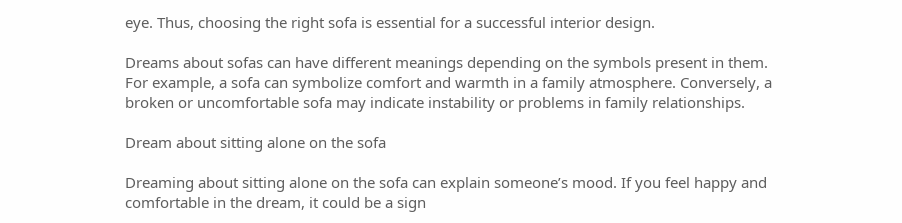eye. Thus, choosing the right sofa is essential for a successful interior design.

Dreams about sofas can have different meanings depending on the symbols present in them. For example, a sofa can symbolize comfort and warmth in a family atmosphere. Conversely, a broken or uncomfortable sofa may indicate instability or problems in family relationships.

Dream about sitting alone on the sofa

Dreaming about sitting alone on the sofa can explain someone’s mood. If you feel happy and comfortable in the dream, it could be a sign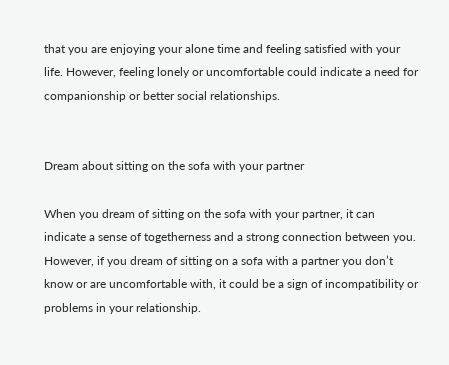that you are enjoying your alone time and feeling satisfied with your life. However, feeling lonely or uncomfortable could indicate a need for companionship or better social relationships.


Dream about sitting on the sofa with your partner

When you dream of sitting on the sofa with your partner, it can indicate a sense of togetherness and a strong connection between you. However, if you dream of sitting on a sofa with a partner you don’t know or are uncomfortable with, it could be a sign of incompatibility or problems in your relationship.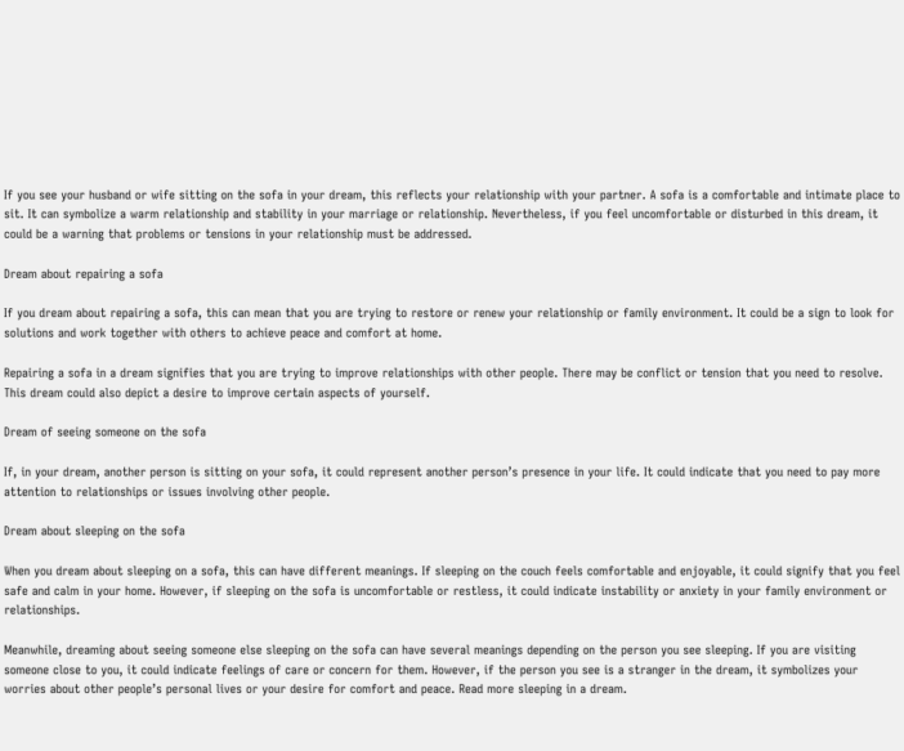If you see your husband or wife sitting on the sofa in your dream, this reflects your relationship with your partner. A sofa is a comfortable and intimate place to sit. It can symbolize a warm relationship and stability in your marriage or relationship. Nevertheless, if you feel uncomfortable or disturbed in this dream, it could be a warning that problems or tensions in your relationship must be addressed.

Dream about repairing a sofa

If you dream about repairing a sofa, this can mean that you are trying to restore or renew your relationship or family environment. It could be a sign to look for solutions and work together with others to achieve peace and comfort at home.

Repairing a sofa in a dream signifies that you are trying to improve relationships with other people. There may be conflict or tension that you need to resolve. This dream could also depict a desire to improve certain aspects of yourself.

Dream of seeing someone on the sofa

If, in your dream, another person is sitting on your sofa, it could represent another person’s presence in your life. It could indicate that you need to pay more attention to relationships or issues involving other people.

Dream about sleeping on the sofa

When you dream about sleeping on a sofa, this can have different meanings. If sleeping on the couch feels comfortable and enjoyable, it could signify that you feel safe and calm in your home. However, if sleeping on the sofa is uncomfortable or restless, it could indicate instability or anxiety in your family environment or relationships.

Meanwhile, dreaming about seeing someone else sleeping on the sofa can have several meanings depending on the person you see sleeping. If you are visiting someone close to you, it could indicate feelings of care or concern for them. However, if the person you see is a stranger in the dream, it symbolizes your worries about other people’s personal lives or your desire for comfort and peace. Read more sleeping in a dream.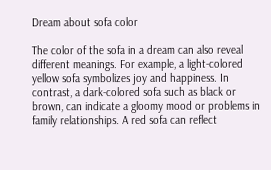Dream about sofa color

The color of the sofa in a dream can also reveal different meanings. For example, a light-colored yellow sofa symbolizes joy and happiness. In contrast, a dark-colored sofa such as black or brown, can indicate a gloomy mood or problems in family relationships. A red sofa can reflect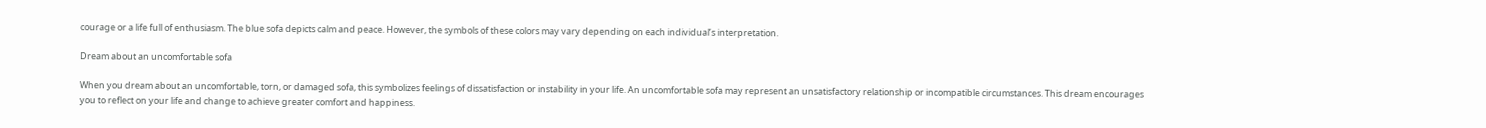courage or a life full of enthusiasm. The blue sofa depicts calm and peace. However, the symbols of these colors may vary depending on each individual’s interpretation.

Dream about an uncomfortable sofa

When you dream about an uncomfortable, torn, or damaged sofa, this symbolizes feelings of dissatisfaction or instability in your life. An uncomfortable sofa may represent an unsatisfactory relationship or incompatible circumstances. This dream encourages you to reflect on your life and change to achieve greater comfort and happiness.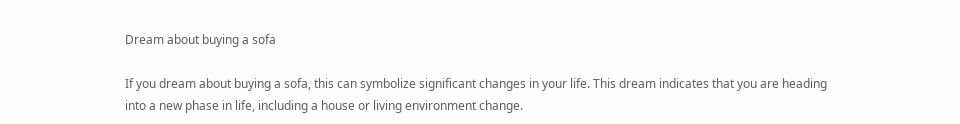Dream about buying a sofa

If you dream about buying a sofa, this can symbolize significant changes in your life. This dream indicates that you are heading into a new phase in life, including a house or living environment change.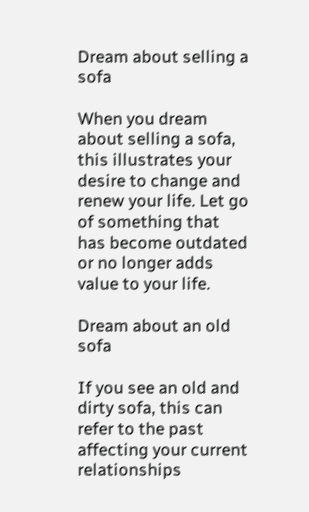Dream about selling a sofa

When you dream about selling a sofa, this illustrates your desire to change and renew your life. Let go of something that has become outdated or no longer adds value to your life.

Dream about an old sofa

If you see an old and dirty sofa, this can refer to the past affecting your current relationships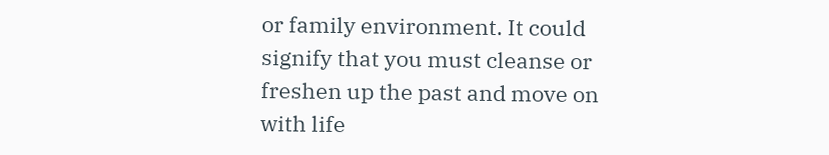or family environment. It could signify that you must cleanse or freshen up the past and move on with life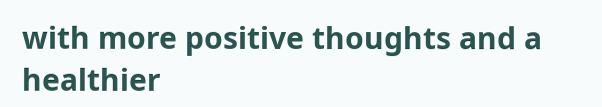with more positive thoughts and a healthier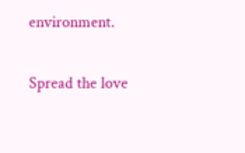environment.

Spread the love